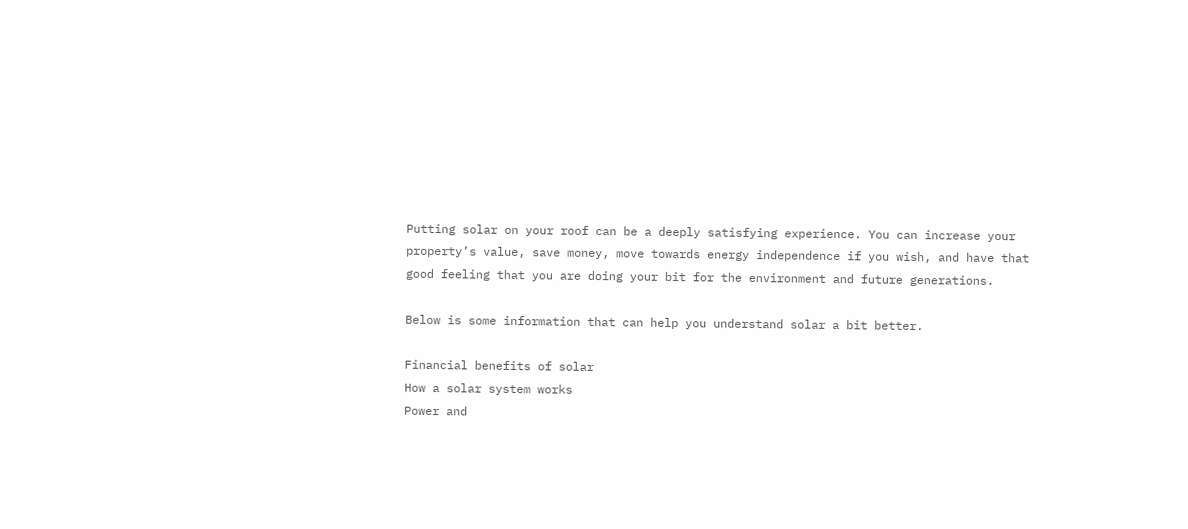Putting solar on your roof can be a deeply satisfying experience. You can increase your property’s value, save money, move towards energy independence if you wish, and have that good feeling that you are doing your bit for the environment and future generations.

Below is some information that can help you understand solar a bit better.

Financial benefits of solar
How a solar system works
Power and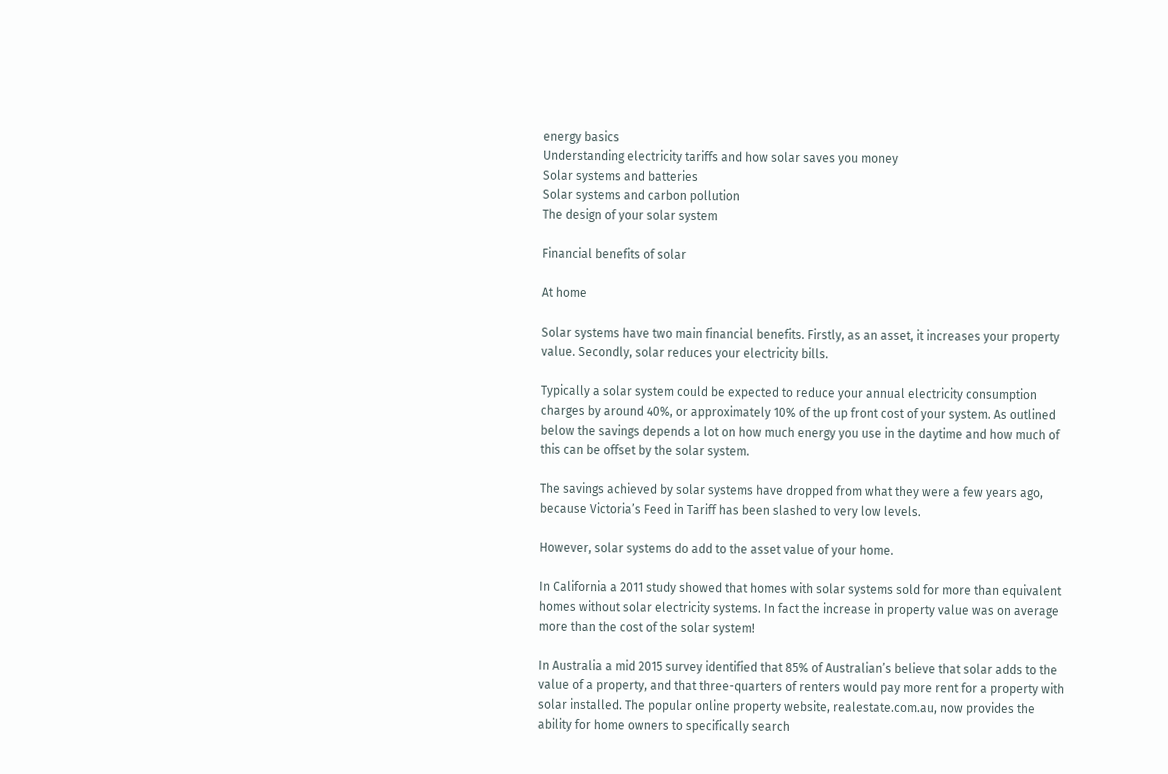energy basics
Understanding electricity tariffs and how solar saves you money
Solar systems and batteries
Solar systems and carbon pollution
The design of your solar system

Financial benefits of solar

At home

Solar systems have two main financial benefits. Firstly, as an asset, it increases your property value. Secondly, solar reduces your electricity bills.

Typically a solar system could be expected to reduce your annual electricity consumption charges by around 40%, or approximately 10% of the up front cost of your system. As outlined below the savings depends a lot on how much energy you use in the daytime and how much of this can be offset by the solar system.

The savings achieved by solar systems have dropped from what they were a few years ago, because Victoria’s Feed in Tariff has been slashed to very low levels.

However, solar systems do add to the asset value of your home.

In California a 2011 study showed that homes with solar systems sold for more than equivalent homes without solar electricity systems. In fact the increase in property value was on average more than the cost of the solar system!

In Australia a mid 2015 survey identified that 85% of Australian’s believe that solar adds to the value of a property, and that three-quarters of renters would pay more rent for a property with solar installed. The popular online property website, realestate.com.au, now provides the ability for home owners to specifically search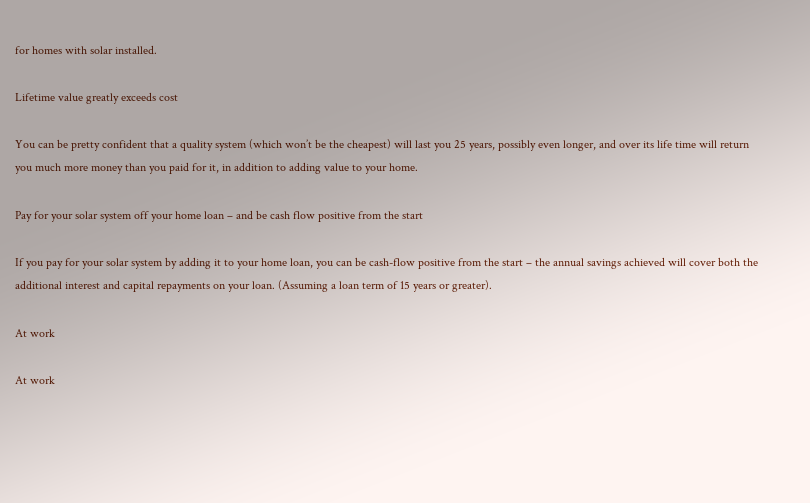for homes with solar installed.

Lifetime value greatly exceeds cost

You can be pretty confident that a quality system (which won’t be the cheapest) will last you 25 years, possibly even longer, and over its life time will return you much more money than you paid for it, in addition to adding value to your home.

Pay for your solar system off your home loan – and be cash flow positive from the start

If you pay for your solar system by adding it to your home loan, you can be cash-flow positive from the start – the annual savings achieved will cover both the additional interest and capital repayments on your loan. (Assuming a loan term of 15 years or greater).

At work

At work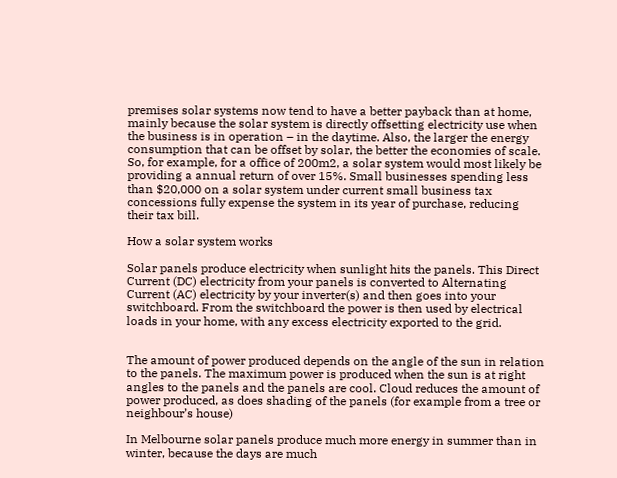premises solar systems now tend to have a better payback than at home, mainly because the solar system is directly offsetting electricity use when the business is in operation – in the daytime. Also, the larger the energy consumption that can be offset by solar, the better the economies of scale. So, for example, for a office of 200m2, a solar system would most likely be providing a annual return of over 15%. Small businesses spending less than $20,000 on a solar system under current small business tax concessions fully expense the system in its year of purchase, reducing their tax bill.

How a solar system works

Solar panels produce electricity when sunlight hits the panels. This Direct Current (DC) electricity from your panels is converted to Alternating Current (AC) electricity by your inverter(s) and then goes into your switchboard. From the switchboard the power is then used by electrical loads in your home, with any excess electricity exported to the grid.


The amount of power produced depends on the angle of the sun in relation to the panels. The maximum power is produced when the sun is at right angles to the panels and the panels are cool. Cloud reduces the amount of power produced, as does shading of the panels (for example from a tree or neighbour’s house)

In Melbourne solar panels produce much more energy in summer than in winter, because the days are much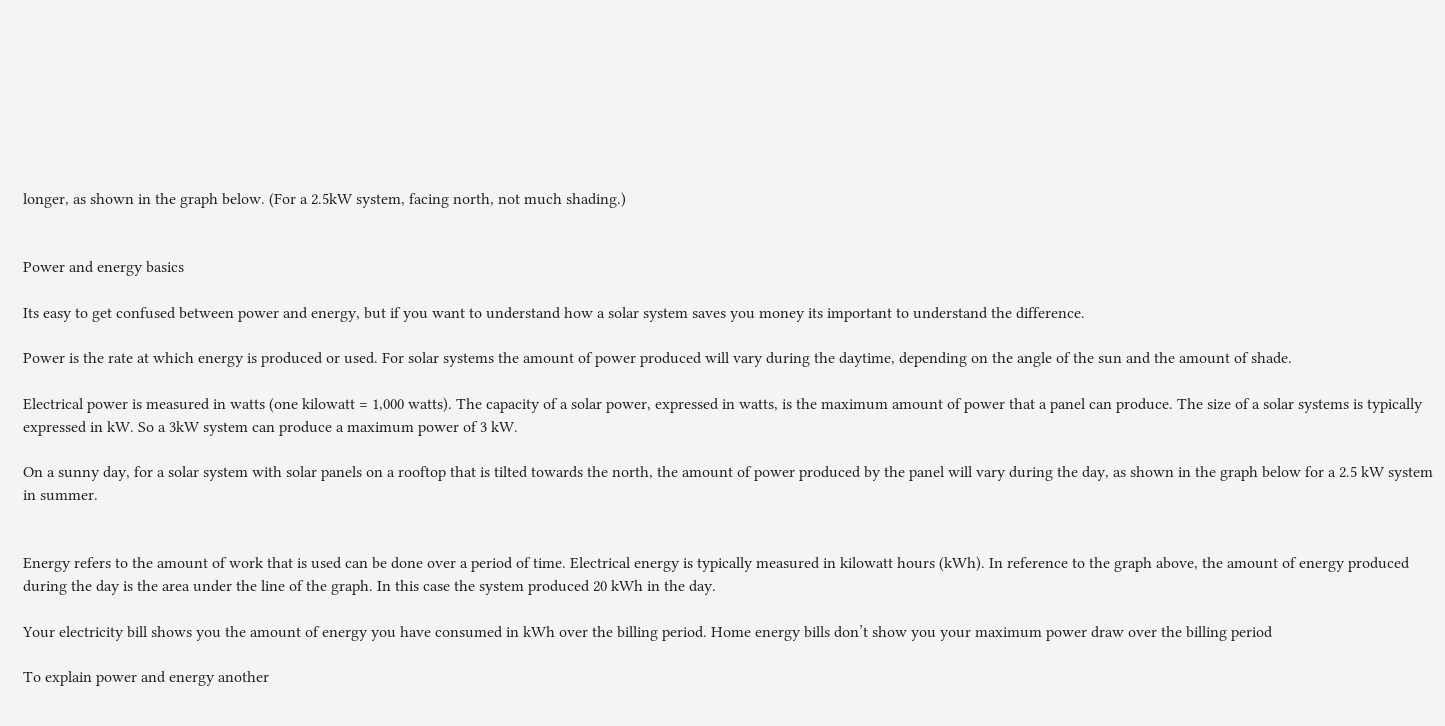longer, as shown in the graph below. (For a 2.5kW system, facing north, not much shading.)


Power and energy basics

Its easy to get confused between power and energy, but if you want to understand how a solar system saves you money its important to understand the difference.

Power is the rate at which energy is produced or used. For solar systems the amount of power produced will vary during the daytime, depending on the angle of the sun and the amount of shade.

Electrical power is measured in watts (one kilowatt = 1,000 watts). The capacity of a solar power, expressed in watts, is the maximum amount of power that a panel can produce. The size of a solar systems is typically expressed in kW. So a 3kW system can produce a maximum power of 3 kW.

On a sunny day, for a solar system with solar panels on a rooftop that is tilted towards the north, the amount of power produced by the panel will vary during the day, as shown in the graph below for a 2.5 kW system in summer.


Energy refers to the amount of work that is used can be done over a period of time. Electrical energy is typically measured in kilowatt hours (kWh). In reference to the graph above, the amount of energy produced during the day is the area under the line of the graph. In this case the system produced 20 kWh in the day.

Your electricity bill shows you the amount of energy you have consumed in kWh over the billing period. Home energy bills don’t show you your maximum power draw over the billing period

To explain power and energy another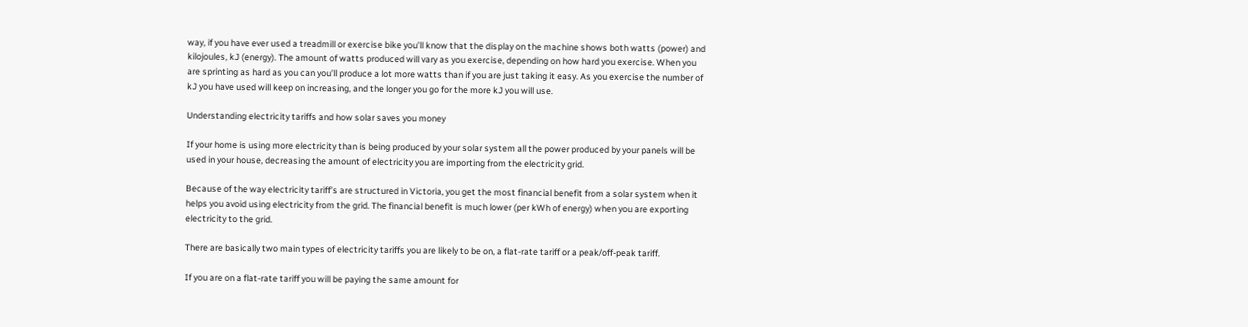way, if you have ever used a treadmill or exercise bike you’ll know that the display on the machine shows both watts (power) and kilojoules, kJ (energy). The amount of watts produced will vary as you exercise, depending on how hard you exercise. When you are sprinting as hard as you can you’ll produce a lot more watts than if you are just taking it easy. As you exercise the number of kJ you have used will keep on increasing, and the longer you go for the more kJ you will use.

Understanding electricity tariffs and how solar saves you money

If your home is using more electricity than is being produced by your solar system all the power produced by your panels will be used in your house, decreasing the amount of electricity you are importing from the electricity grid.

Because of the way electricity tariff’s are structured in Victoria, you get the most financial benefit from a solar system when it helps you avoid using electricity from the grid. The financial benefit is much lower (per kWh of energy) when you are exporting electricity to the grid.

There are basically two main types of electricity tariffs you are likely to be on, a flat-rate tariff or a peak/off-peak tariff.

If you are on a flat-rate tariff you will be paying the same amount for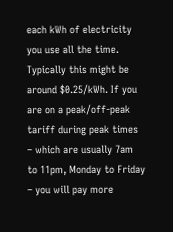each kWh of electricity you use all the time. Typically this might be around $0.25/kWh. If you are on a peak/off-peak tariff during peak times – which are usually 7am to 11pm, Monday to Friday – you will pay more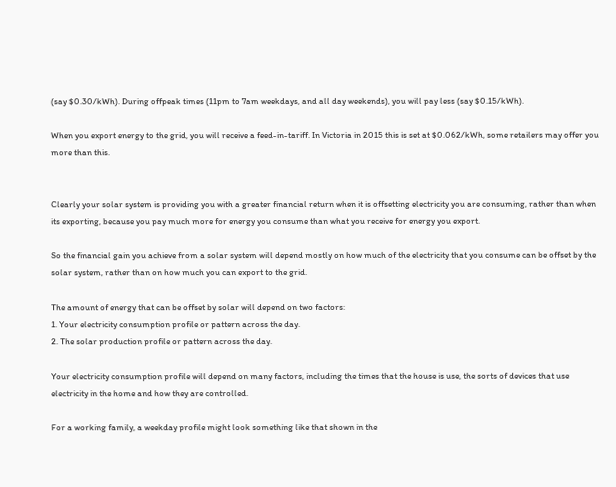(say $0.30/kWh). During offpeak times (11pm to 7am weekdays, and all day weekends), you will pay less (say $0.15/kWh).

When you export energy to the grid, you will receive a feed-in-tariff. In Victoria in 2015 this is set at $0.062/kWh, some retailers may offer you more than this.


Clearly your solar system is providing you with a greater financial return when it is offsetting electricity you are consuming, rather than when its exporting, because you pay much more for energy you consume than what you receive for energy you export.

So the financial gain you achieve from a solar system will depend mostly on how much of the electricity that you consume can be offset by the solar system, rather than on how much you can export to the grid.

The amount of energy that can be offset by solar will depend on two factors:
1. Your electricity consumption profile or pattern across the day.
2. The solar production profile or pattern across the day.

Your electricity consumption profile will depend on many factors, including the times that the house is use, the sorts of devices that use electricity in the home and how they are controlled.

For a working family, a weekday profile might look something like that shown in the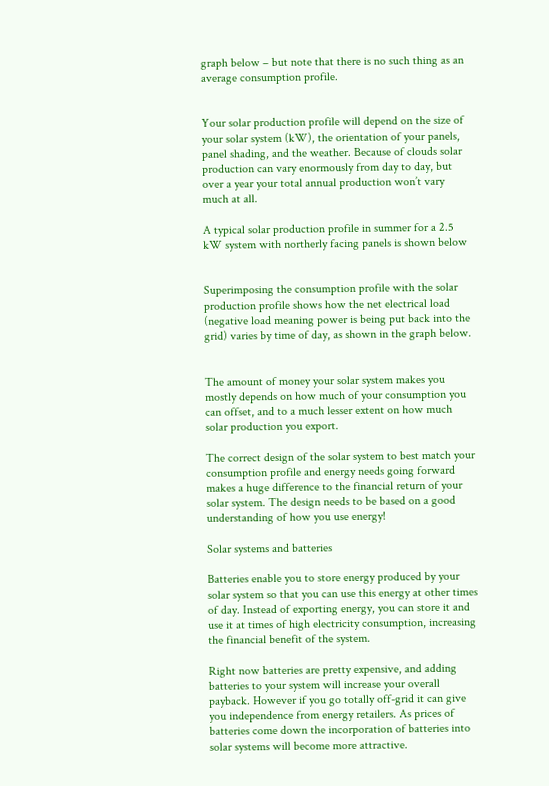graph below – but note that there is no such thing as an average consumption profile.


Your solar production profile will depend on the size of your solar system (kW), the orientation of your panels, panel shading, and the weather. Because of clouds solar production can vary enormously from day to day, but over a year your total annual production won’t vary much at all.

A typical solar production profile in summer for a 2.5 kW system with northerly facing panels is shown below


Superimposing the consumption profile with the solar production profile shows how the net electrical load (negative load meaning power is being put back into the grid) varies by time of day, as shown in the graph below.


The amount of money your solar system makes you mostly depends on how much of your consumption you can offset, and to a much lesser extent on how much solar production you export.

The correct design of the solar system to best match your consumption profile and energy needs going forward makes a huge difference to the financial return of your solar system. The design needs to be based on a good understanding of how you use energy!

Solar systems and batteries

Batteries enable you to store energy produced by your solar system so that you can use this energy at other times of day. Instead of exporting energy, you can store it and use it at times of high electricity consumption, increasing the financial benefit of the system.

Right now batteries are pretty expensive, and adding batteries to your system will increase your overall payback. However if you go totally off-grid it can give you independence from energy retailers. As prices of batteries come down the incorporation of batteries into solar systems will become more attractive.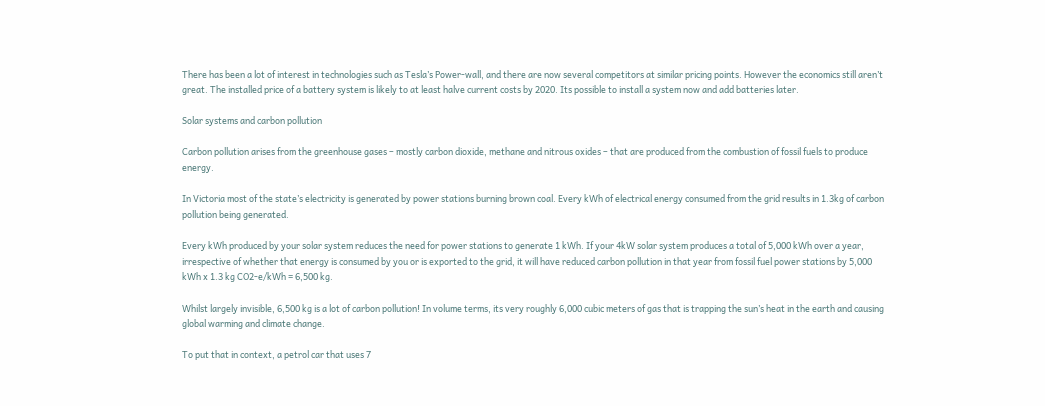There has been a lot of interest in technologies such as Tesla’s Power-wall, and there are now several competitors at similar pricing points. However the economics still aren’t great. The installed price of a battery system is likely to at least halve current costs by 2020. Its possible to install a system now and add batteries later.

Solar systems and carbon pollution

Carbon pollution arises from the greenhouse gases – mostly carbon dioxide, methane and nitrous oxides – that are produced from the combustion of fossil fuels to produce energy.

In Victoria most of the state’s electricity is generated by power stations burning brown coal. Every kWh of electrical energy consumed from the grid results in 1.3kg of carbon pollution being generated.

Every kWh produced by your solar system reduces the need for power stations to generate 1 kWh. If your 4kW solar system produces a total of 5,000 kWh over a year, irrespective of whether that energy is consumed by you or is exported to the grid, it will have reduced carbon pollution in that year from fossil fuel power stations by 5,000 kWh x 1.3 kg CO2-e/kWh = 6,500 kg.

Whilst largely invisible, 6,500 kg is a lot of carbon pollution! In volume terms, its very roughly 6,000 cubic meters of gas that is trapping the sun’s heat in the earth and causing global warming and climate change.

To put that in context, a petrol car that uses 7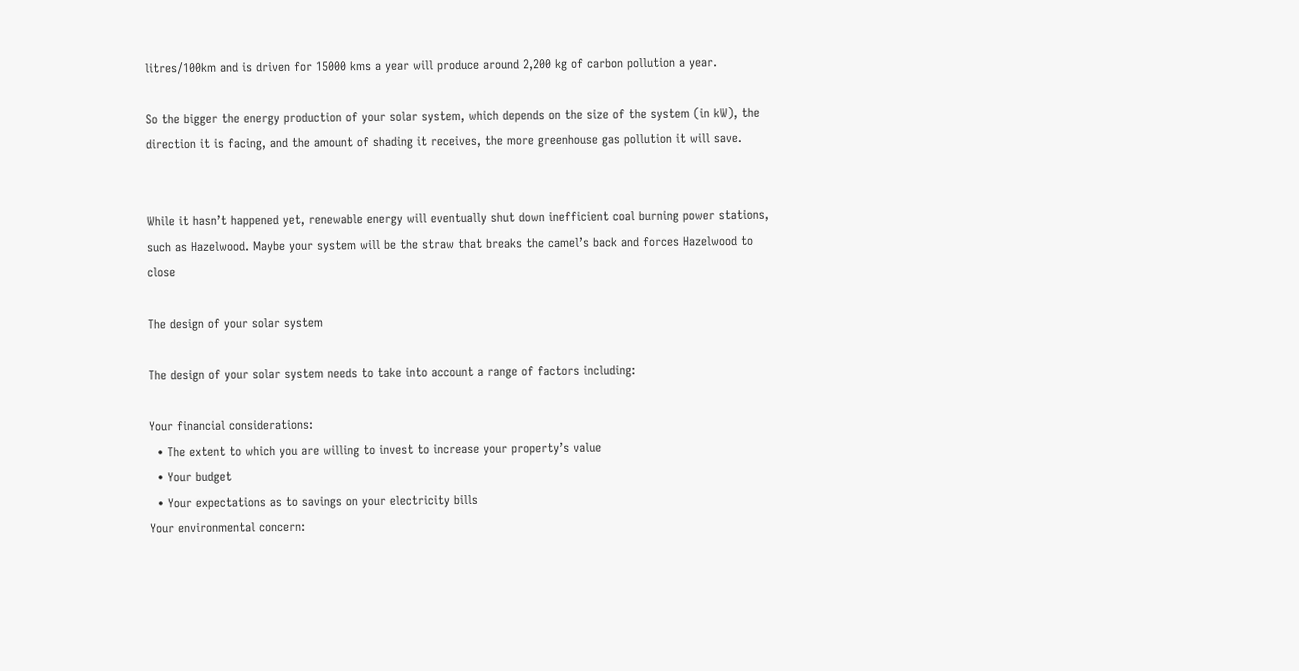litres/100km and is driven for 15000 kms a year will produce around 2,200 kg of carbon pollution a year.

So the bigger the energy production of your solar system, which depends on the size of the system (in kW), the direction it is facing, and the amount of shading it receives, the more greenhouse gas pollution it will save.


While it hasn’t happened yet, renewable energy will eventually shut down inefficient coal burning power stations, such as Hazelwood. Maybe your system will be the straw that breaks the camel’s back and forces Hazelwood to close

The design of your solar system

The design of your solar system needs to take into account a range of factors including:

Your financial considerations:
  • The extent to which you are willing to invest to increase your property’s value
  • Your budget
  • Your expectations as to savings on your electricity bills
Your environmental concern: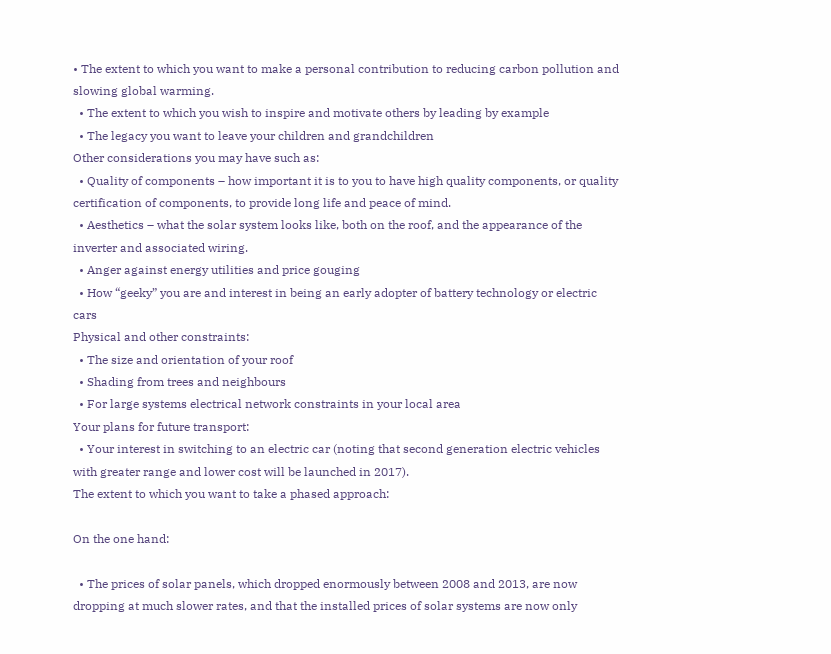• The extent to which you want to make a personal contribution to reducing carbon pollution and slowing global warming.
  • The extent to which you wish to inspire and motivate others by leading by example
  • The legacy you want to leave your children and grandchildren
Other considerations you may have such as:
  • Quality of components – how important it is to you to have high quality components, or quality certification of components, to provide long life and peace of mind.
  • Aesthetics – what the solar system looks like, both on the roof, and the appearance of the inverter and associated wiring.
  • Anger against energy utilities and price gouging
  • How “geeky” you are and interest in being an early adopter of battery technology or electric cars
Physical and other constraints:
  • The size and orientation of your roof
  • Shading from trees and neighbours
  • For large systems electrical network constraints in your local area
Your plans for future transport:
  • Your interest in switching to an electric car (noting that second generation electric vehicles with greater range and lower cost will be launched in 2017).
The extent to which you want to take a phased approach:

On the one hand:

  • The prices of solar panels, which dropped enormously between 2008 and 2013, are now dropping at much slower rates, and that the installed prices of solar systems are now only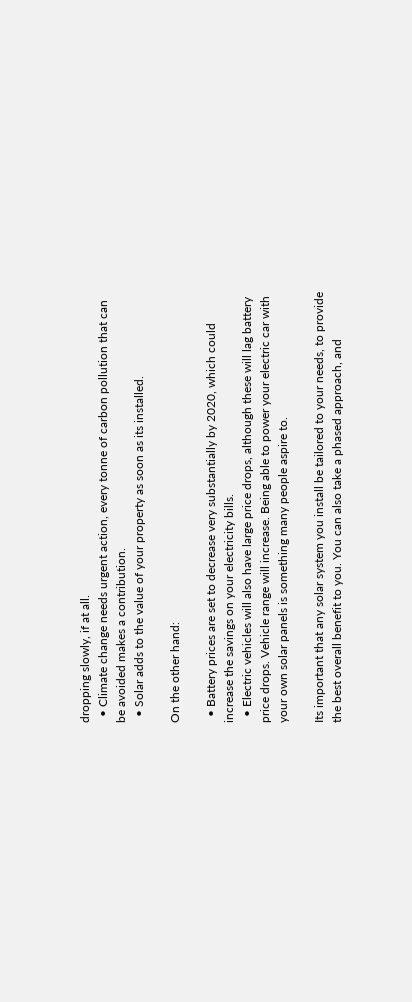dropping slowly, if at all.
  • Climate change needs urgent action, every tonne of carbon pollution that can be avoided makes a contribution.
  • Solar adds to the value of your property as soon as its installed.

On the other hand:

  • Battery prices are set to decrease very substantially by 2020, which could increase the savings on your electricity bills.
  • Electric vehicles will also have large price drops, although these will lag battery price drops. Vehicle range will increase. Being able to power your electric car with your own solar panels is something many people aspire to.

Its important that any solar system you install be tailored to your needs, to provide the best overall benefit to you. You can also take a phased approach, and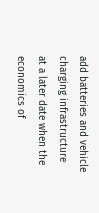add batteries and vehicle charging infrastructure at a later date when the economics of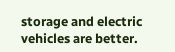storage and electric vehicles are better.